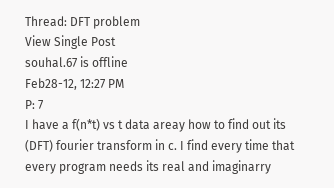Thread: DFT problem
View Single Post
souhal.67 is offline
Feb28-12, 12:27 PM
P: 7
I have a f(n*t) vs t data areay how to find out its (DFT) fourier transform in c. I find every time that every program needs its real and imaginarry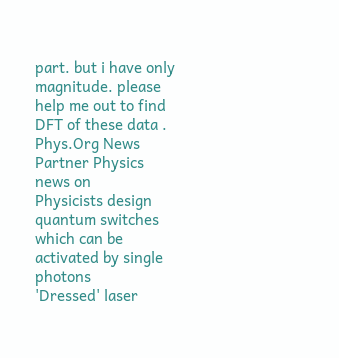part. but i have only magnitude. please help me out to find DFT of these data .
Phys.Org News Partner Physics news on
Physicists design quantum switches which can be activated by single photons
'Dressed' laser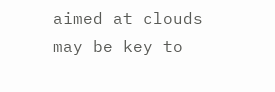aimed at clouds may be key to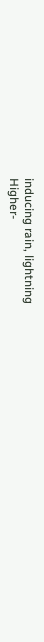inducing rain, lightning
Higher-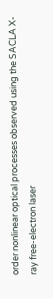order nonlinear optical processes observed using the SACLA X-ray free-electron laser